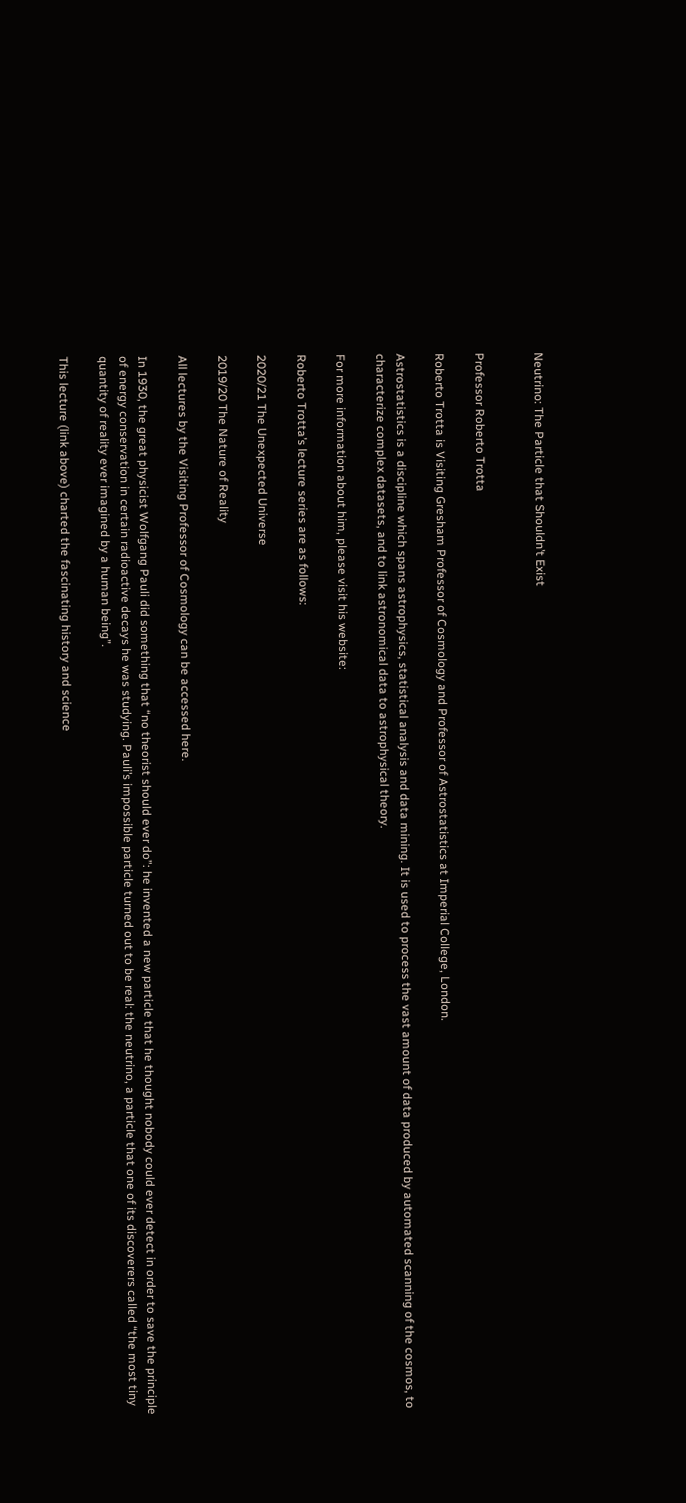Neutrino: The Particle that Shouldn’t Exist


Professor Roberto Trotta

Roberto Trotta is Visiting Gresham Professor of Cosmology and Professor of Astrostatistics at Imperial College, London.

Astrostatistics is a discipline which spans astrophysics, statistical analysis and data mining. It is used to process the vast amount of data produced by automated scanning of the cosmos, to characterize complex datasets, and to link astronomical data to astrophysical theory.

For more information about him, please visit his website:

Roberto Trotta’s lecture series are as follows:

2020/21 The Unexpected Universe

2019/20 The Nature of Reality

All lectures by the Visiting Professor of Cosmology can be accessed here.

In 1930, the great physicist Wolfgang Pauli did something that “no theorist should ever do”: he invented a new particle that he thought nobody could ever detect in order to save the principle of energy conservation in certain radioactive decays he was studying. Pauli’s impossible particle turned out to be real: the neutrino, a particle that one of its discoverers called “the most tiny quantity of reality ever imagined by a human being”.

This lecture (link above) charted the fascinating history and science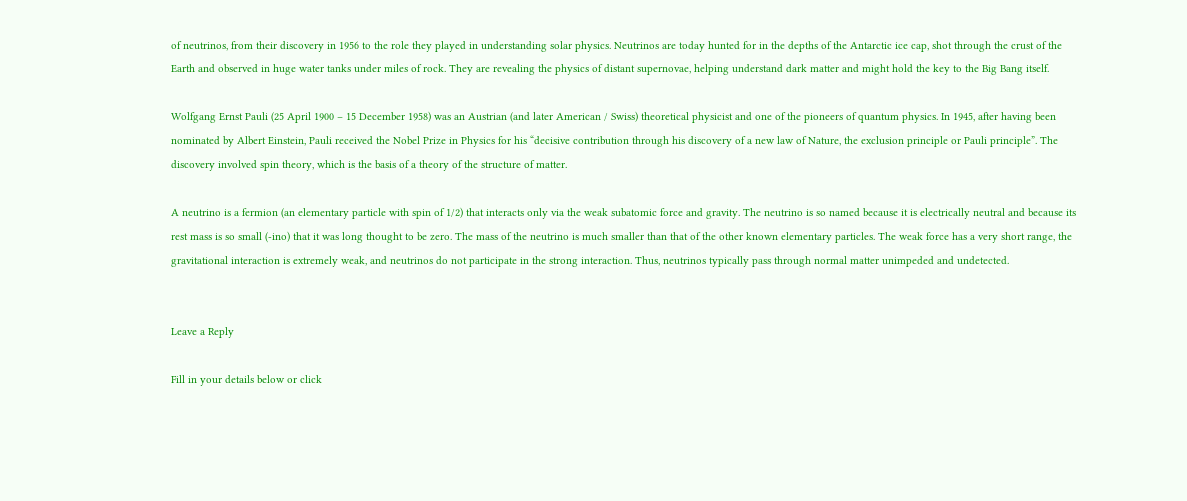of neutrinos, from their discovery in 1956 to the role they played in understanding solar physics. Neutrinos are today hunted for in the depths of the Antarctic ice cap, shot through the crust of the Earth and observed in huge water tanks under miles of rock. They are revealing the physics of distant supernovae, helping understand dark matter and might hold the key to the Big Bang itself.

Wolfgang Ernst Pauli (25 April 1900 – 15 December 1958) was an Austrian (and later American / Swiss) theoretical physicist and one of the pioneers of quantum physics. In 1945, after having been nominated by Albert Einstein, Pauli received the Nobel Prize in Physics for his “decisive contribution through his discovery of a new law of Nature, the exclusion principle or Pauli principle”. The discovery involved spin theory, which is the basis of a theory of the structure of matter.

A neutrino is a fermion (an elementary particle with spin of 1/2) that interacts only via the weak subatomic force and gravity. The neutrino is so named because it is electrically neutral and because its rest mass is so small (-ino) that it was long thought to be zero. The mass of the neutrino is much smaller than that of the other known elementary particles. The weak force has a very short range, the gravitational interaction is extremely weak, and neutrinos do not participate in the strong interaction. Thus, neutrinos typically pass through normal matter unimpeded and undetected.


Leave a Reply

Fill in your details below or click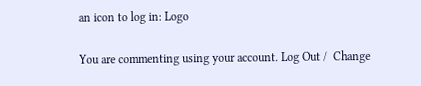an icon to log in: Logo

You are commenting using your account. Log Out /  Change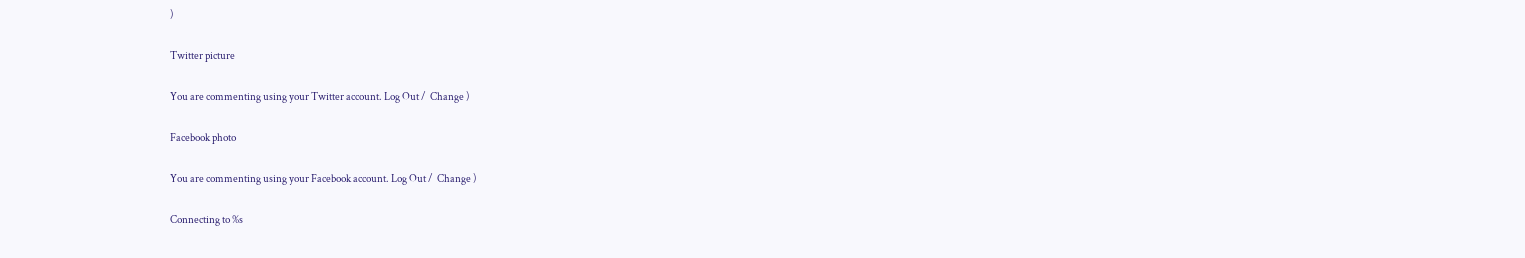)

Twitter picture

You are commenting using your Twitter account. Log Out /  Change )

Facebook photo

You are commenting using your Facebook account. Log Out /  Change )

Connecting to %s